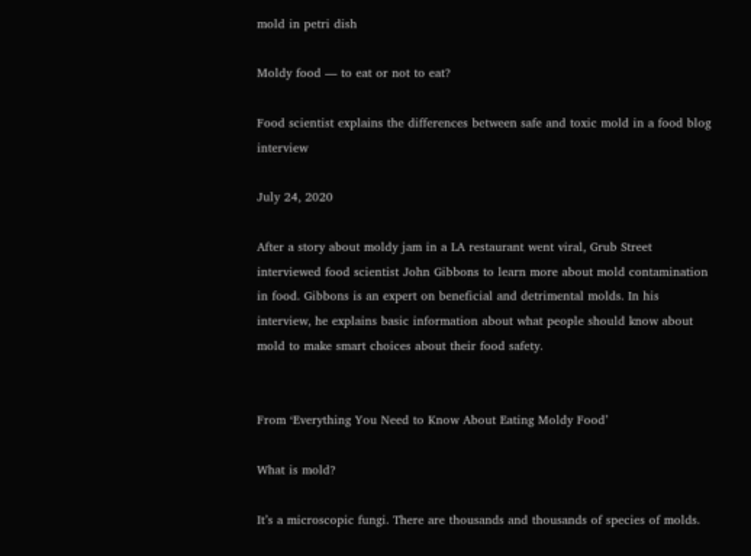mold in petri dish

Moldy food — to eat or not to eat?

Food scientist explains the differences between safe and toxic mold in a food blog interview

July 24, 2020

After a story about moldy jam in a LA restaurant went viral, Grub Street interviewed food scientist John Gibbons to learn more about mold contamination in food. Gibbons is an expert on beneficial and detrimental molds. In his interview, he explains basic information about what people should know about mold to make smart choices about their food safety.


From ‘Everything You Need to Know About Eating Moldy Food’

What is mold?

It’s a microscopic fungi. There are thousands and thousands of species of molds.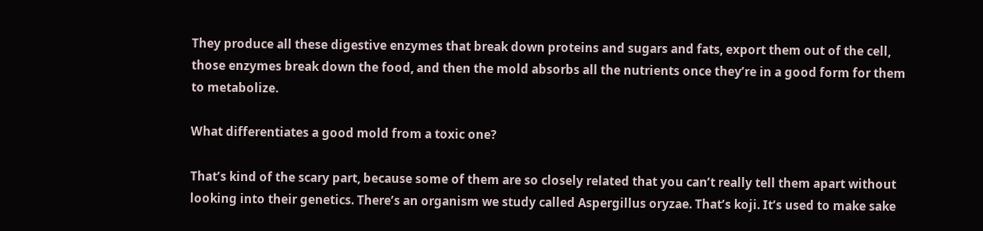They produce all these digestive enzymes that break down proteins and sugars and fats, export them out of the cell, those enzymes break down the food, and then the mold absorbs all the nutrients once they’re in a good form for them to metabolize.

What differentiates a good mold from a toxic one?

That’s kind of the scary part, because some of them are so closely related that you can’t really tell them apart without looking into their genetics. There’s an organism we study called Aspergillus oryzae. That’s koji. It’s used to make sake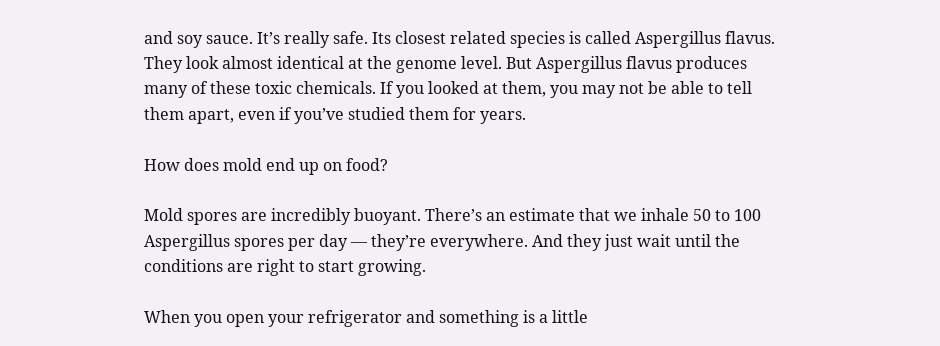and soy sauce. It’s really safe. Its closest related species is called Aspergillus flavus. They look almost identical at the genome level. But Aspergillus flavus produces many of these toxic chemicals. If you looked at them, you may not be able to tell them apart, even if you’ve studied them for years.

How does mold end up on food?

Mold spores are incredibly buoyant. There’s an estimate that we inhale 50 to 100 Aspergillus spores per day — they’re everywhere. And they just wait until the conditions are right to start growing.

When you open your refrigerator and something is a little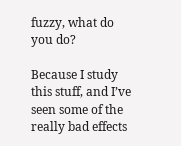fuzzy, what do you do?

Because I study this stuff, and I’ve seen some of the really bad effects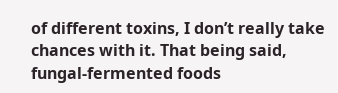of different toxins, I don’t really take chances with it. That being said, fungal-fermented foods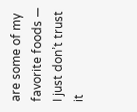are some of my favorite foods — I just don’t trust it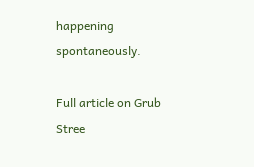happening spontaneously.

Full article on Grub Stree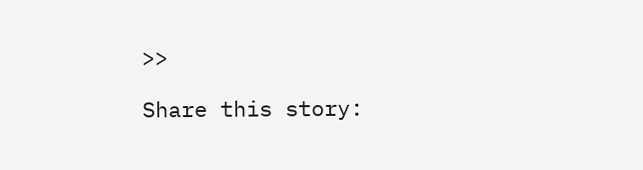>>

Share this story: